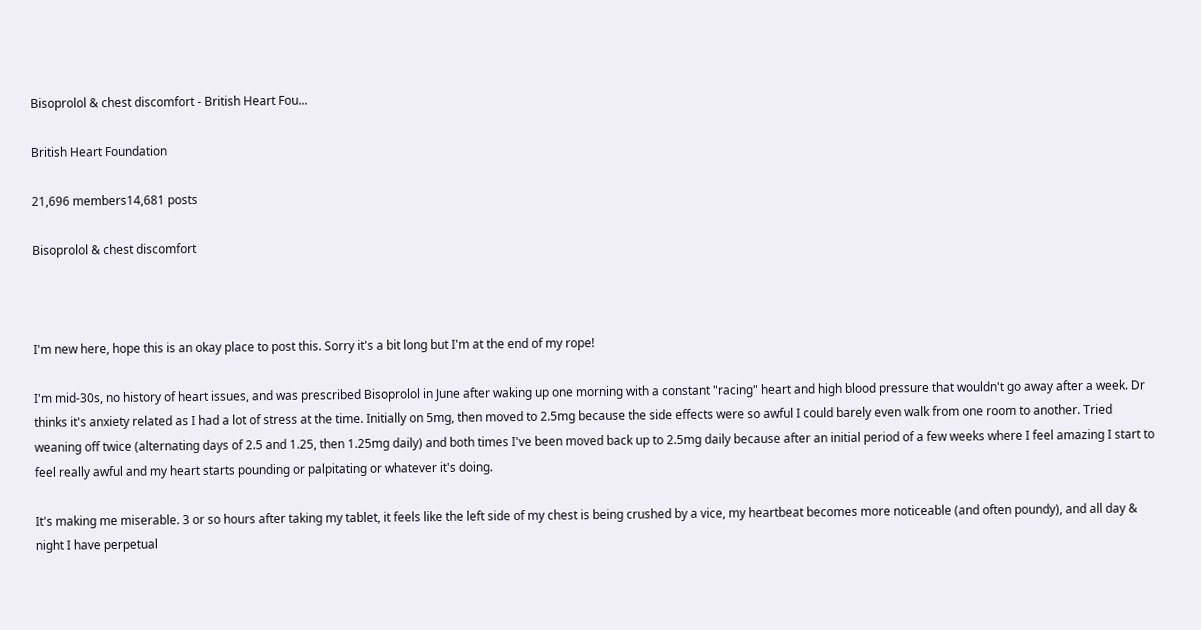Bisoprolol & chest discomfort - British Heart Fou...

British Heart Foundation

21,696 members14,681 posts

Bisoprolol & chest discomfort



I'm new here, hope this is an okay place to post this. Sorry it's a bit long but I'm at the end of my rope!

I'm mid-30s, no history of heart issues, and was prescribed Bisoprolol in June after waking up one morning with a constant "racing" heart and high blood pressure that wouldn't go away after a week. Dr thinks it's anxiety related as I had a lot of stress at the time. Initially on 5mg, then moved to 2.5mg because the side effects were so awful I could barely even walk from one room to another. Tried weaning off twice (alternating days of 2.5 and 1.25, then 1.25mg daily) and both times I've been moved back up to 2.5mg daily because after an initial period of a few weeks where I feel amazing I start to feel really awful and my heart starts pounding or palpitating or whatever it's doing.

It's making me miserable. 3 or so hours after taking my tablet, it feels like the left side of my chest is being crushed by a vice, my heartbeat becomes more noticeable (and often poundy), and all day & night I have perpetual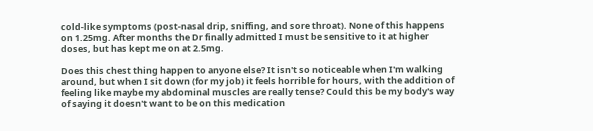cold-like symptoms (post-nasal drip, sniffing, and sore throat). None of this happens on 1.25mg. After months the Dr finally admitted I must be sensitive to it at higher doses, but has kept me on at 2.5mg.

Does this chest thing happen to anyone else? It isn't so noticeable when I'm walking around, but when I sit down (for my job) it feels horrible for hours, with the addition of feeling like maybe my abdominal muscles are really tense? Could this be my body's way of saying it doesn't want to be on this medication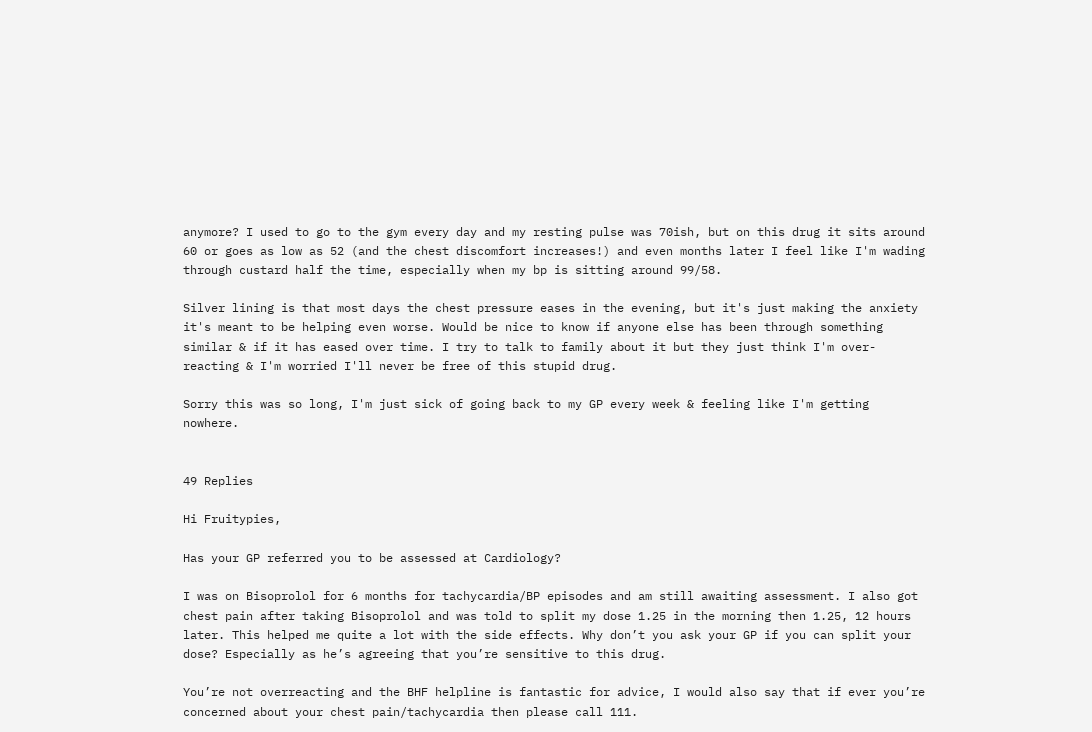anymore? I used to go to the gym every day and my resting pulse was 70ish, but on this drug it sits around 60 or goes as low as 52 (and the chest discomfort increases!) and even months later I feel like I'm wading through custard half the time, especially when my bp is sitting around 99/58.

Silver lining is that most days the chest pressure eases in the evening, but it's just making the anxiety it's meant to be helping even worse. Would be nice to know if anyone else has been through something similar & if it has eased over time. I try to talk to family about it but they just think I'm over-reacting & I'm worried I'll never be free of this stupid drug.

Sorry this was so long, I'm just sick of going back to my GP every week & feeling like I'm getting nowhere.


49 Replies

Hi Fruitypies,

Has your GP referred you to be assessed at Cardiology?

I was on Bisoprolol for 6 months for tachycardia/BP episodes and am still awaiting assessment. I also got chest pain after taking Bisoprolol and was told to split my dose 1.25 in the morning then 1.25, 12 hours later. This helped me quite a lot with the side effects. Why don’t you ask your GP if you can split your dose? Especially as he’s agreeing that you’re sensitive to this drug.

You’re not overreacting and the BHF helpline is fantastic for advice, I would also say that if ever you’re concerned about your chest pain/tachycardia then please call 111.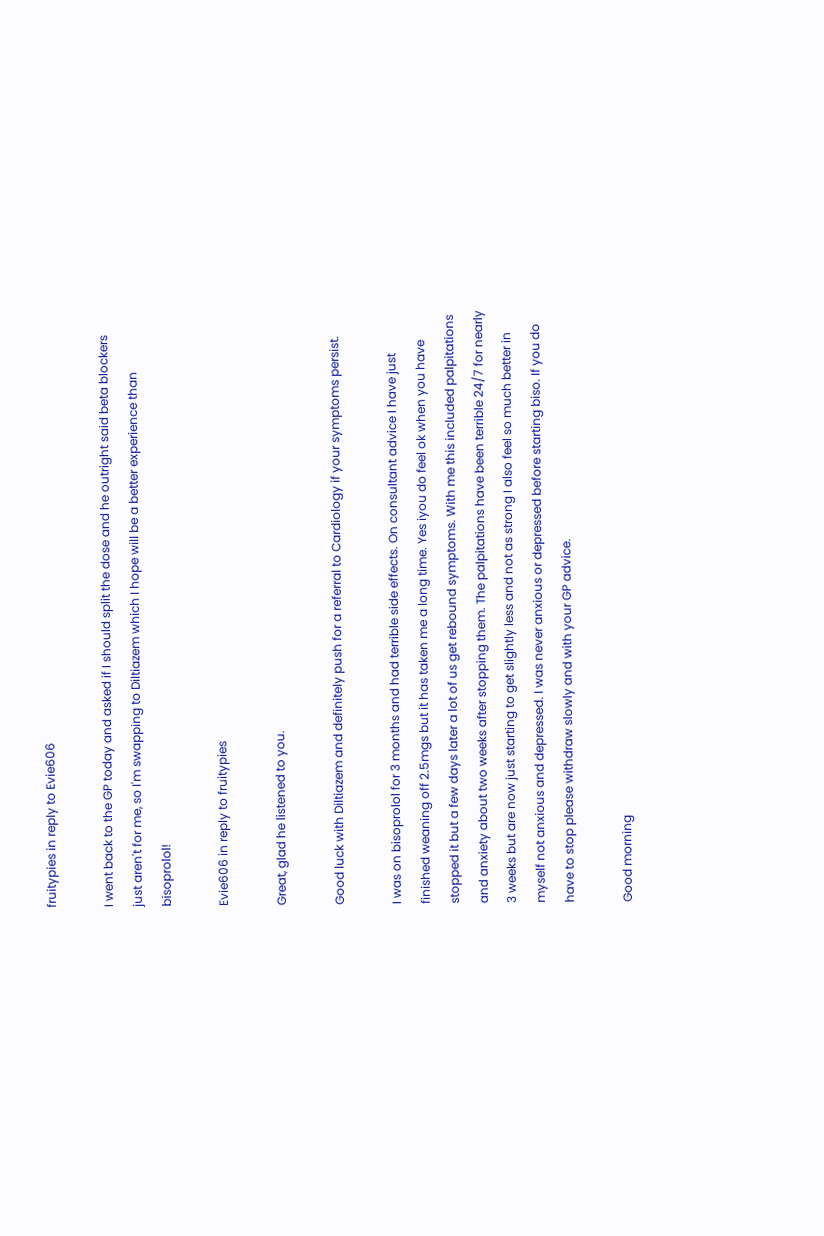fruitypies in reply to Evie606

I went back to the GP today and asked if I should split the dose and he outright said beta blockers just aren't for me, so I'm swapping to Diltiazem which I hope will be a better experience than bisoprolol!

Evie606 in reply to fruitypies

Great, glad he listened to you.

Good luck with Diltiazem and definitely push for a referral to Cardiology if your symptoms persist.

I was on bisoprolol for 3 months and had terrible side effects. On consultant advice I have just finished weaning off 2.5mgs but it has taken me a long time. Yes iyou do feel ok when you have stopped it but a few days later a lot of us get rebound symptoms. With me this included palpitations and anxiety about two weeks after stopping them. The palpitations have been terrible 24/7 for nearly 3 weeks but are now just starting to get slightly less and not as strong I also feel so much better in myself not anxious and depressed. I was never anxious or depressed before starting biso. If you do have to stop please withdraw slowly and with your GP advice.

Good morning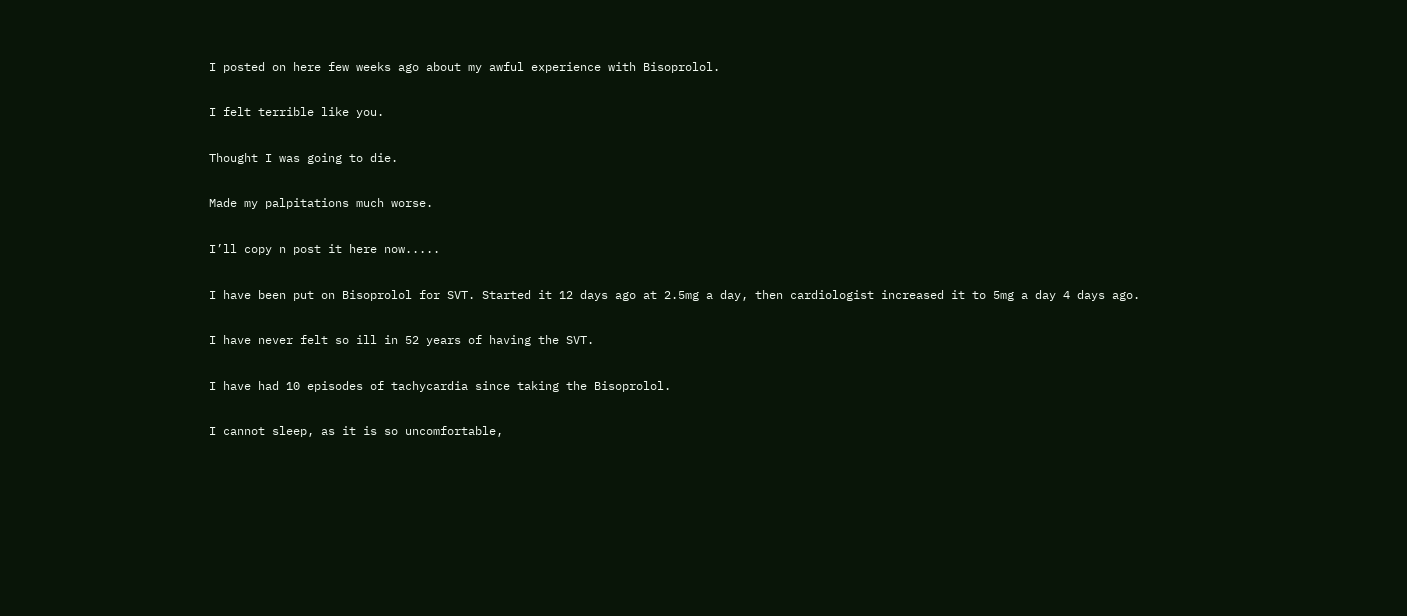I posted on here few weeks ago about my awful experience with Bisoprolol.

I felt terrible like you.

Thought I was going to die.

Made my palpitations much worse.

I’ll copy n post it here now.....

I have been put on Bisoprolol for SVT. Started it 12 days ago at 2.5mg a day, then cardiologist increased it to 5mg a day 4 days ago.

I have never felt so ill in 52 years of having the SVT.

I have had 10 episodes of tachycardia since taking the Bisoprolol.

I cannot sleep, as it is so uncomfortable,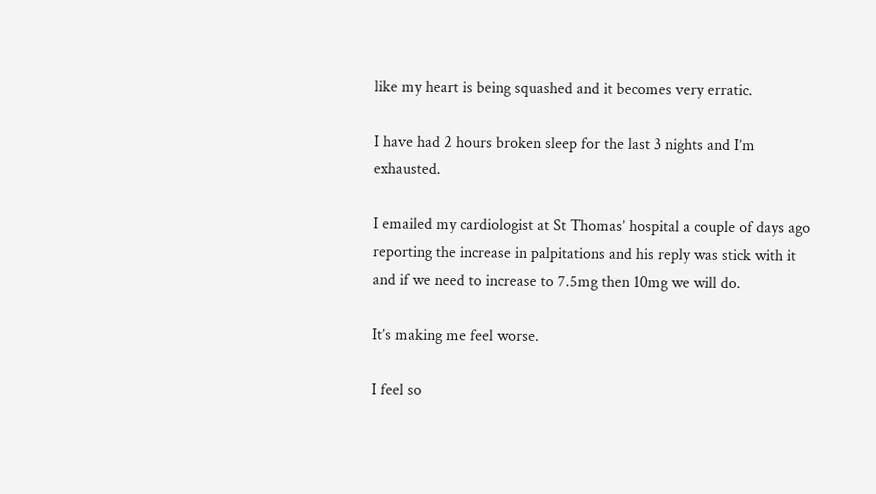like my heart is being squashed and it becomes very erratic.

I have had 2 hours broken sleep for the last 3 nights and I’m exhausted.

I emailed my cardiologist at St Thomas’ hospital a couple of days ago reporting the increase in palpitations and his reply was stick with it and if we need to increase to 7.5mg then 10mg we will do.

It’s making me feel worse.

I feel so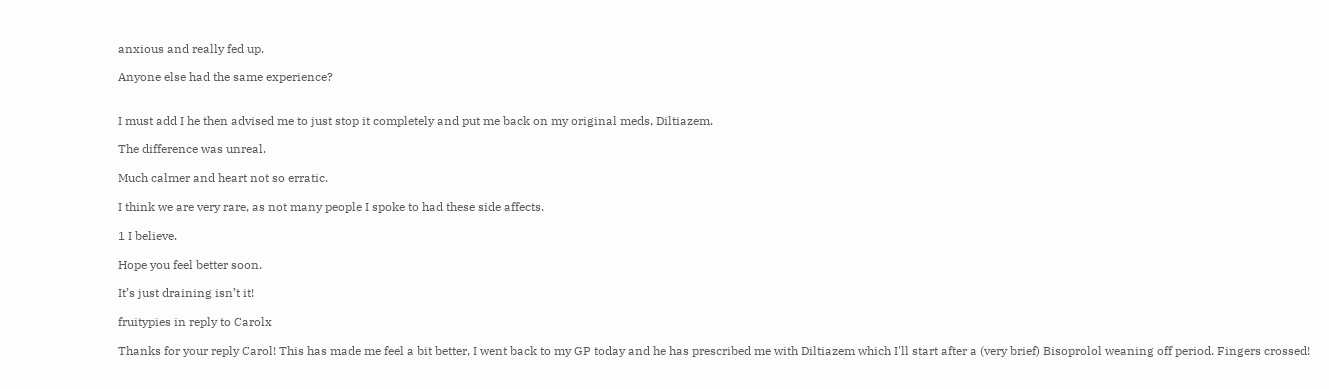anxious and really fed up.

Anyone else had the same experience?


I must add I he then advised me to just stop it completely and put me back on my original meds, Diltiazem.

The difference was unreal.

Much calmer and heart not so erratic.

I think we are very rare, as not many people I spoke to had these side affects.

1 I believe.

Hope you feel better soon.

It’s just draining isn’t it!

fruitypies in reply to Carolx

Thanks for your reply Carol! This has made me feel a bit better, I went back to my GP today and he has prescribed me with Diltiazem which I'll start after a (very brief) Bisoprolol weaning off period. Fingers crossed!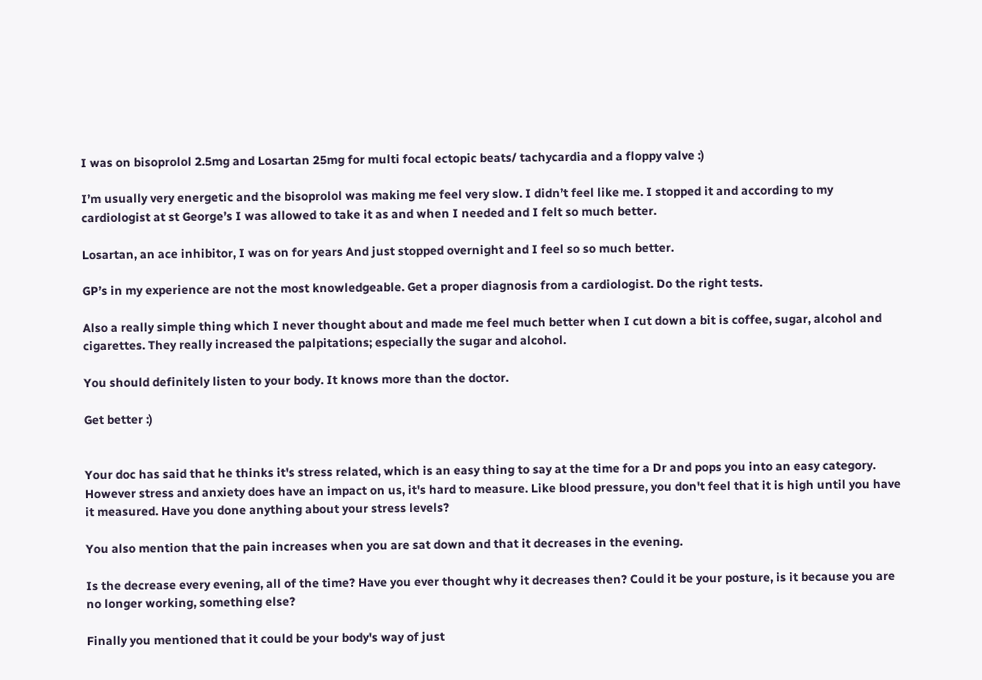I was on bisoprolol 2.5mg and Losartan 25mg for multi focal ectopic beats/ tachycardia and a floppy valve :)

I’m usually very energetic and the bisoprolol was making me feel very slow. I didn’t feel like me. I stopped it and according to my cardiologist at st George’s I was allowed to take it as and when I needed and I felt so much better.

Losartan, an ace inhibitor, I was on for years And just stopped overnight and I feel so so much better.

GP’s in my experience are not the most knowledgeable. Get a proper diagnosis from a cardiologist. Do the right tests.

Also a really simple thing which I never thought about and made me feel much better when I cut down a bit is coffee, sugar, alcohol and cigarettes. They really increased the palpitations; especially the sugar and alcohol.

You should definitely listen to your body. It knows more than the doctor.

Get better :)


Your doc has said that he thinks it's stress related, which is an easy thing to say at the time for a Dr and pops you into an easy category. However stress and anxiety does have an impact on us, it's hard to measure. Like blood pressure, you don't feel that it is high until you have it measured. Have you done anything about your stress levels?

You also mention that the pain increases when you are sat down and that it decreases in the evening.

Is the decrease every evening, all of the time? Have you ever thought why it decreases then? Could it be your posture, is it because you are no longer working, something else?

Finally you mentioned that it could be your body's way of just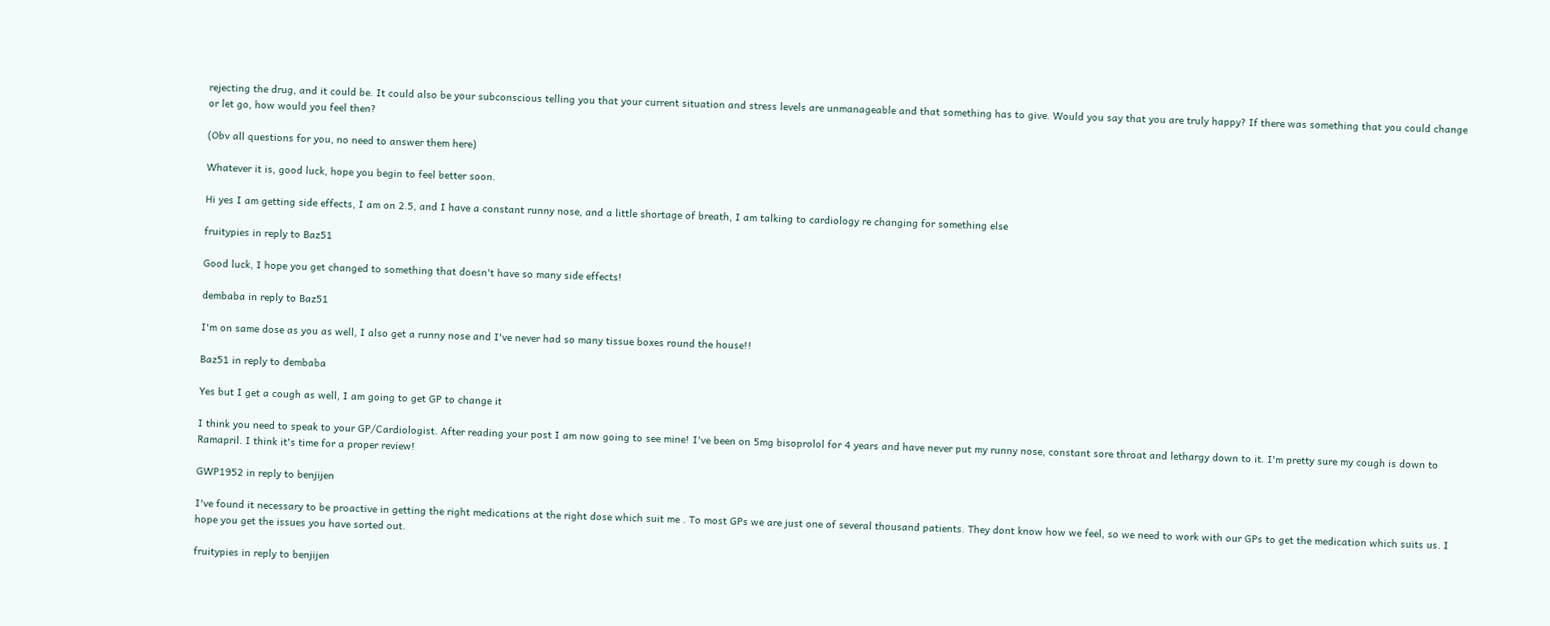rejecting the drug, and it could be. It could also be your subconscious telling you that your current situation and stress levels are unmanageable and that something has to give. Would you say that you are truly happy? If there was something that you could change or let go, how would you feel then?

(Obv all questions for you, no need to answer them here)

Whatever it is, good luck, hope you begin to feel better soon.

Hi yes I am getting side effects, I am on 2.5, and I have a constant runny nose, and a little shortage of breath, I am talking to cardiology re changing for something else

fruitypies in reply to Baz51

Good luck, I hope you get changed to something that doesn't have so many side effects!

dembaba in reply to Baz51

I'm on same dose as you as well, I also get a runny nose and I've never had so many tissue boxes round the house!!

Baz51 in reply to dembaba

Yes but I get a cough as well, I am going to get GP to change it

I think you need to speak to your GP/Cardiologist. After reading your post I am now going to see mine! I've been on 5mg bisoprolol for 4 years and have never put my runny nose, constant sore throat and lethargy down to it. I'm pretty sure my cough is down to Ramapril. I think it's time for a proper review!

GWP1952 in reply to benjijen

I've found it necessary to be proactive in getting the right medications at the right dose which suit me . To most GPs we are just one of several thousand patients. They dont know how we feel, so we need to work with our GPs to get the medication which suits us. I hope you get the issues you have sorted out.

fruitypies in reply to benjijen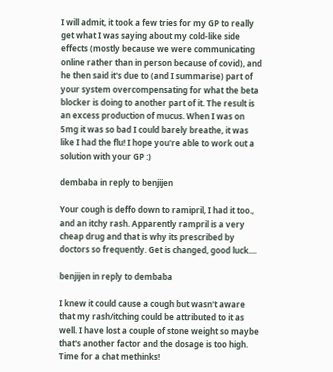I will admit, it took a few tries for my GP to really get what I was saying about my cold-like side effects (mostly because we were communicating online rather than in person because of covid), and he then said it's due to (and I summarise) part of your system overcompensating for what the beta blocker is doing to another part of it. The result is an excess production of mucus. When I was on 5mg it was so bad I could barely breathe, it was like I had the flu! I hope you're able to work out a solution with your GP :)

dembaba in reply to benjijen

Your cough is deffo down to ramipril, I had it too., and an itchy rash. Apparently rampril is a very cheap drug and that is why its prescribed by doctors so frequently. Get is changed, good luck....

benjijen in reply to dembaba

I knew it could cause a cough but wasn't aware that my rash/itching could be attributed to it as well. I have lost a couple of stone weight so maybe that's another factor and the dosage is too high. Time for a chat methinks!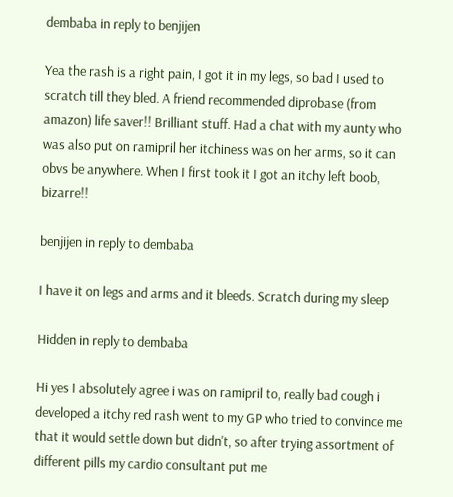dembaba in reply to benjijen

Yea the rash is a right pain, I got it in my legs, so bad I used to scratch till they bled. A friend recommended diprobase (from amazon) life saver!! Brilliant stuff. Had a chat with my aunty who was also put on ramipril her itchiness was on her arms, so it can obvs be anywhere. When I first took it I got an itchy left boob, bizarre!!

benjijen in reply to dembaba

I have it on legs and arms and it bleeds. Scratch during my sleep

Hidden in reply to dembaba

Hi yes I absolutely agree i was on ramipril to, really bad cough i developed a itchy red rash went to my GP who tried to convince me that it would settle down but didn't, so after trying assortment of different pills my cardio consultant put me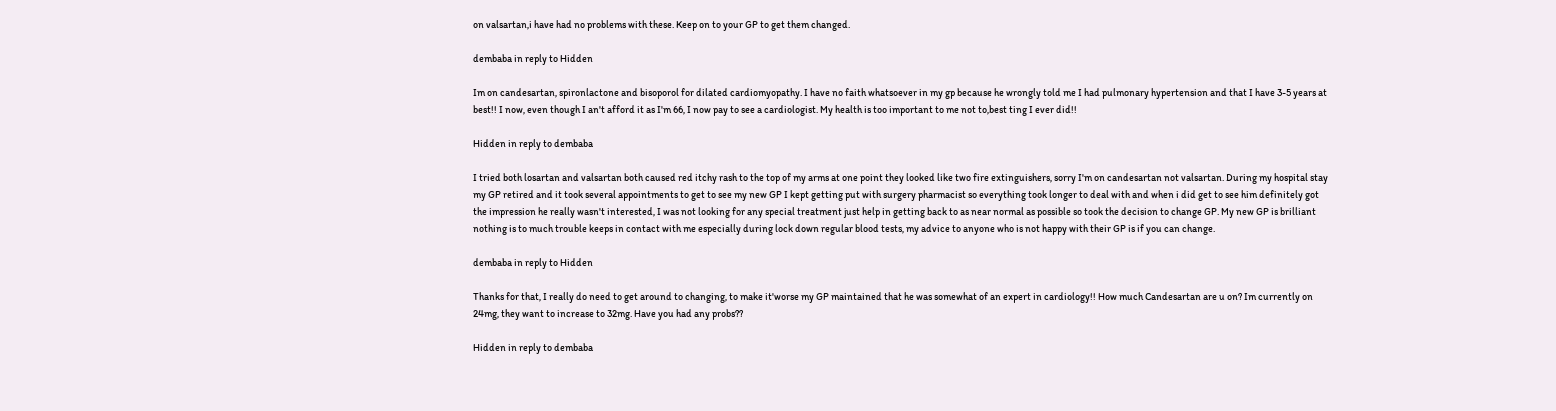on valsartan,i have had no problems with these. Keep on to your GP to get them changed.

dembaba in reply to Hidden

Im on candesartan, spironlactone and bisoporol for dilated cardiomyopathy. I have no faith whatsoever in my gp because he wrongly told me I had pulmonary hypertension and that I have 3-5 years at best!! I now, even though I an't afford it as I'm 66, I now pay to see a cardiologist. My health is too important to me not to,best ting I ever did!!

Hidden in reply to dembaba

I tried both losartan and valsartan both caused red itchy rash to the top of my arms at one point they looked like two fire extinguishers, sorry I'm on candesartan not valsartan. During my hospital stay my GP retired and it took several appointments to get to see my new GP I kept getting put with surgery pharmacist so everything took longer to deal with and when i did get to see him definitely got the impression he really wasn't interested, I was not looking for any special treatment just help in getting back to as near normal as possible so took the decision to change GP. My new GP is brilliant nothing is to much trouble keeps in contact with me especially during lock down regular blood tests, my advice to anyone who is not happy with their GP is if you can change.

dembaba in reply to Hidden

Thanks for that, I really do need to get around to changing, to make it'worse my GP maintained that he was somewhat of an expert in cardiology!! How much Candesartan are u on? Im currently on 24mg, they want to increase to 32mg. Have you had any probs??

Hidden in reply to dembaba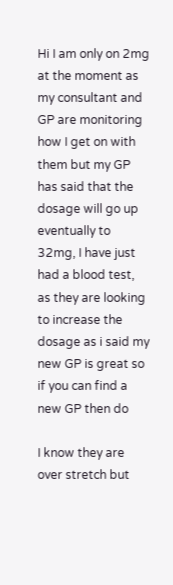Hi I am only on 2mg at the moment as my consultant and GP are monitoring how I get on with them but my GP has said that the dosage will go up eventually to 32mg, I have just had a blood test, as they are looking to increase the dosage as i said my new GP is great so if you can find a new GP then do

I know they are over stretch but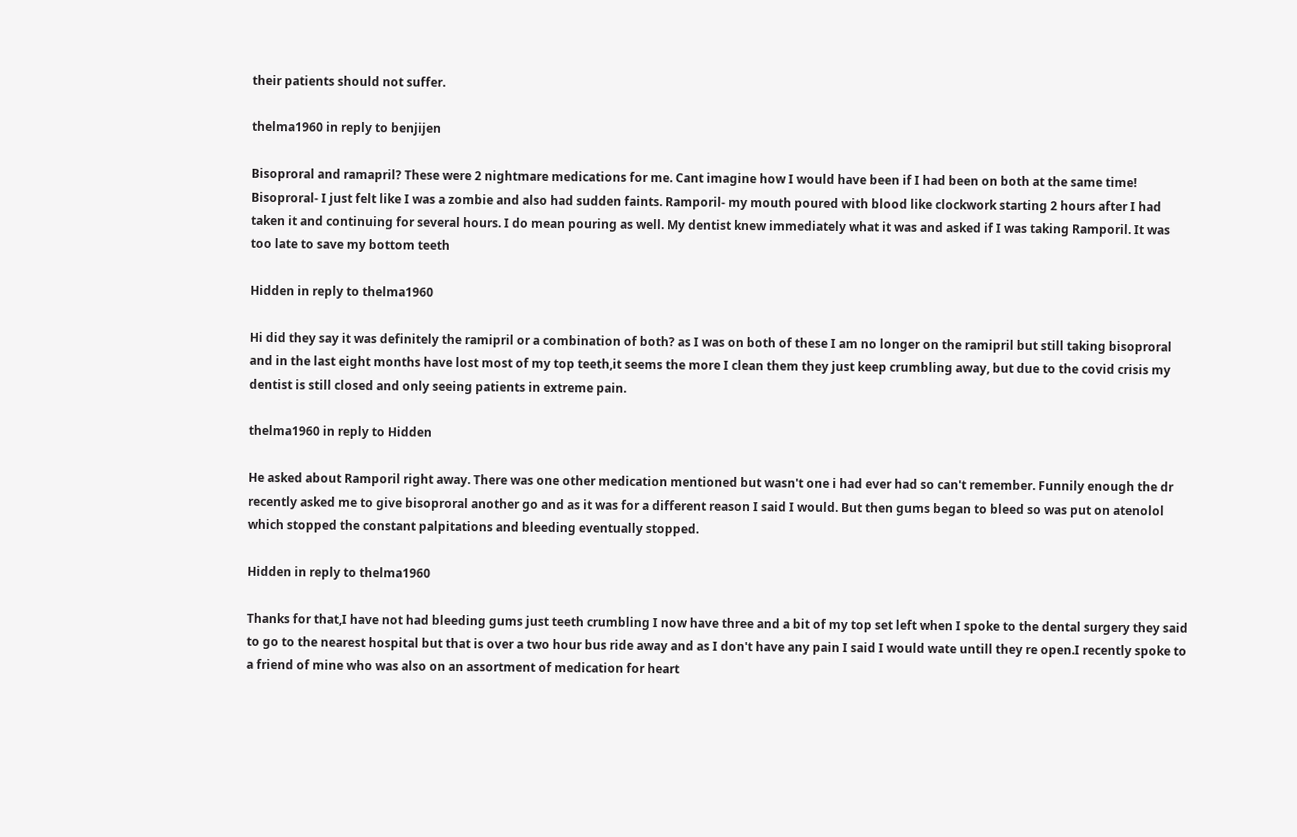their patients should not suffer.

thelma1960 in reply to benjijen

Bisoproral and ramapril? These were 2 nightmare medications for me. Cant imagine how I would have been if I had been on both at the same time! Bisoproral- I just felt like I was a zombie and also had sudden faints. Ramporil- my mouth poured with blood like clockwork starting 2 hours after I had taken it and continuing for several hours. I do mean pouring as well. My dentist knew immediately what it was and asked if I was taking Ramporil. It was too late to save my bottom teeth

Hidden in reply to thelma1960

Hi did they say it was definitely the ramipril or a combination of both? as I was on both of these I am no longer on the ramipril but still taking bisoproral and in the last eight months have lost most of my top teeth,it seems the more I clean them they just keep crumbling away, but due to the covid crisis my dentist is still closed and only seeing patients in extreme pain.

thelma1960 in reply to Hidden

He asked about Ramporil right away. There was one other medication mentioned but wasn't one i had ever had so can't remember. Funnily enough the dr recently asked me to give bisoproral another go and as it was for a different reason I said I would. But then gums began to bleed so was put on atenolol which stopped the constant palpitations and bleeding eventually stopped.

Hidden in reply to thelma1960

Thanks for that,I have not had bleeding gums just teeth crumbling I now have three and a bit of my top set left when I spoke to the dental surgery they said to go to the nearest hospital but that is over a two hour bus ride away and as I don't have any pain I said I would wate untill they re open.I recently spoke to a friend of mine who was also on an assortment of medication for heart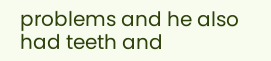problems and he also had teeth and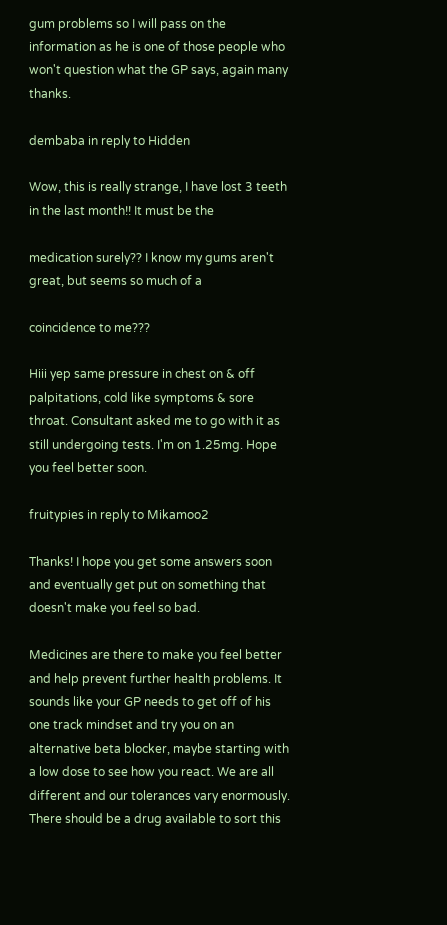gum problems so I will pass on the information as he is one of those people who won't question what the GP says, again many thanks.

dembaba in reply to Hidden

Wow, this is really strange, I have lost 3 teeth in the last month!! It must be the

medication surely?? I know my gums aren't great, but seems so much of a

coincidence to me???

Hiii yep same pressure in chest on & off palpitations, cold like symptoms & sore throat. Consultant asked me to go with it as still undergoing tests. I'm on 1.25mg. Hope you feel better soon.

fruitypies in reply to Mikamoo2

Thanks! I hope you get some answers soon and eventually get put on something that doesn't make you feel so bad.

Medicines are there to make you feel better and help prevent further health problems. It sounds like your GP needs to get off of his one track mindset and try you on an alternative beta blocker, maybe starting with a low dose to see how you react. We are all different and our tolerances vary enormously. There should be a drug available to sort this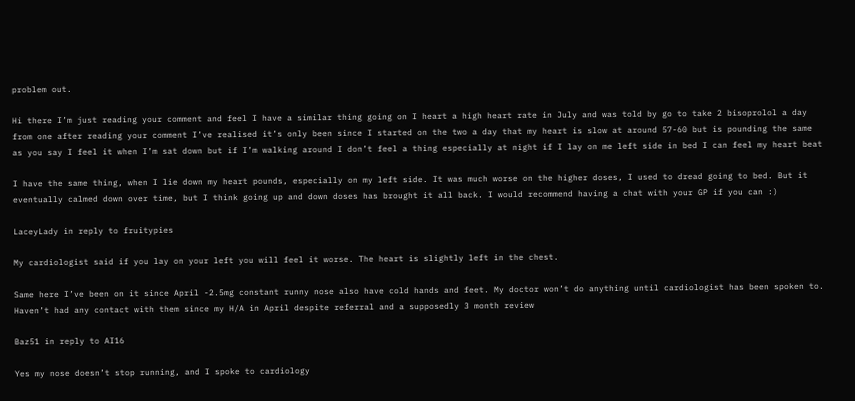problem out.

Hi there I’m just reading your comment and feel I have a similar thing going on I heart a high heart rate in July and was told by go to take 2 bisoprolol a day from one after reading your comment I’ve realised it’s only been since I started on the two a day that my heart is slow at around 57-60 but is pounding the same as you say I feel it when I’m sat down but if I’m walking around I don’t feel a thing especially at night if I lay on me left side in bed I can feel my heart beat

I have the same thing, when I lie down my heart pounds, especially on my left side. It was much worse on the higher doses, I used to dread going to bed. But it eventually calmed down over time, but I think going up and down doses has brought it all back. I would recommend having a chat with your GP if you can :)

LaceyLady in reply to fruitypies

My cardiologist said if you lay on your left you will feel it worse. The heart is slightly left in the chest.

Same here I’ve been on it since April -2.5mg constant runny nose also have cold hands and feet. My doctor won’t do anything until cardiologist has been spoken to. Haven’t had any contact with them since my H/A in April despite referral and a supposedly 3 month review

Baz51 in reply to AI16

Yes my nose doesn’t stop running, and I spoke to cardiology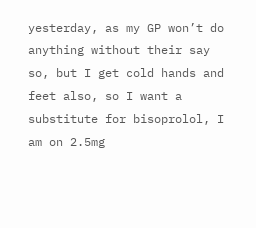yesterday, as my GP won’t do anything without their say so, but I get cold hands and feet also, so I want a substitute for bisoprolol, I am on 2.5mg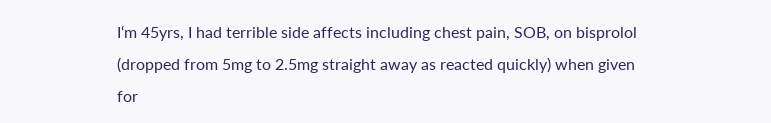I‘m 45yrs, I had terrible side affects including chest pain, SOB, on bisprolol (dropped from 5mg to 2.5mg straight away as reacted quickly) when given for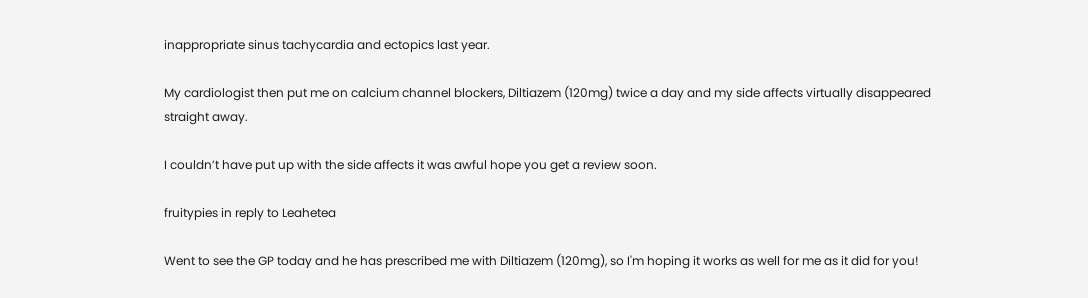inappropriate sinus tachycardia and ectopics last year.

My cardiologist then put me on calcium channel blockers, Diltiazem (120mg) twice a day and my side affects virtually disappeared straight away.

I couldn’t have put up with the side affects it was awful hope you get a review soon.

fruitypies in reply to Leahetea

Went to see the GP today and he has prescribed me with Diltiazem (120mg), so I'm hoping it works as well for me as it did for you!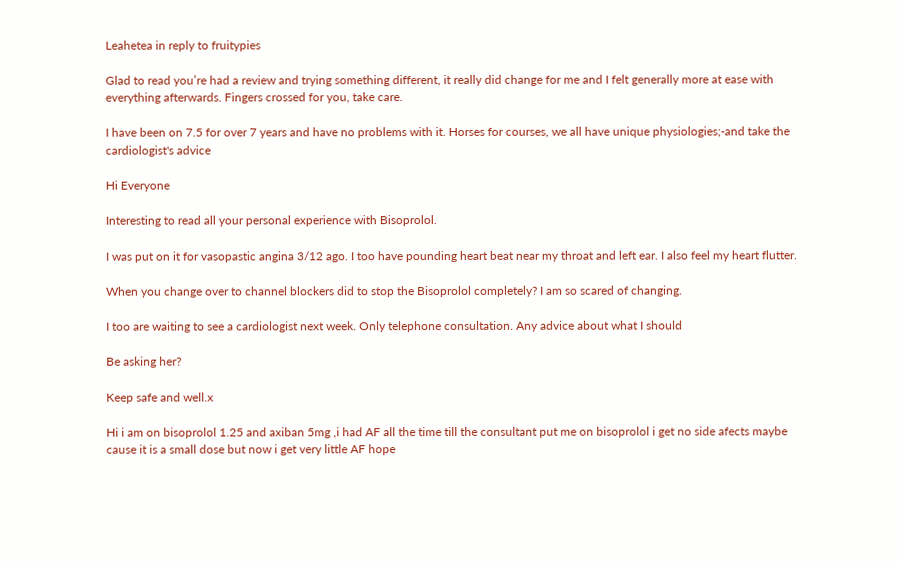Leahetea in reply to fruitypies

Glad to read you’re had a review and trying something different, it really did change for me and I felt generally more at ease with everything afterwards. Fingers crossed for you, take care.

I have been on 7.5 for over 7 years and have no problems with it. Horses for courses, we all have unique physiologies;-and take the cardiologist's advice

Hi Everyone

Interesting to read all your personal experience with Bisoprolol.

I was put on it for vasopastic angina 3/12 ago. I too have pounding heart beat near my throat and left ear. I also feel my heart flutter.

When you change over to channel blockers did to stop the Bisoprolol completely? I am so scared of changing.

I too are waiting to see a cardiologist next week. Only telephone consultation. Any advice about what I should

Be asking her?

Keep safe and well.x

Hi i am on bisoprolol 1.25 and axiban 5mg ,i had AF all the time till the consultant put me on bisoprolol i get no side afects maybe cause it is a small dose but now i get very little AF hope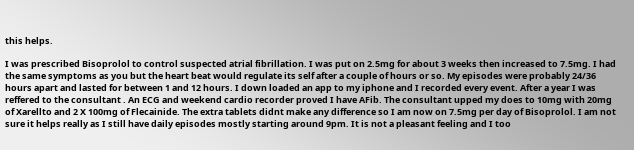this helps.

I was prescribed Bisoprolol to control suspected atrial fibrillation. I was put on 2.5mg for about 3 weeks then increased to 7.5mg. I had the same symptoms as you but the heart beat would regulate its self after a couple of hours or so. My episodes were probably 24/36 hours apart and lasted for between 1 and 12 hours. I down loaded an app to my iphone and I recorded every event. After a year I was reffered to the consultant . An ECG and weekend cardio recorder proved I have AFib. The consultant upped my does to 10mg with 20mg of Xarellto and 2 X 100mg of Flecainide. The extra tablets didnt make any difference so I am now on 7.5mg per day of Bisoprolol. I am not sure it helps really as I still have daily episodes mostly starting around 9pm. It is not a pleasant feeling and I too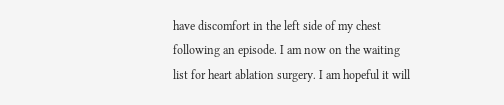have discomfort in the left side of my chest following an episode. I am now on the waiting list for heart ablation surgery. I am hopeful it will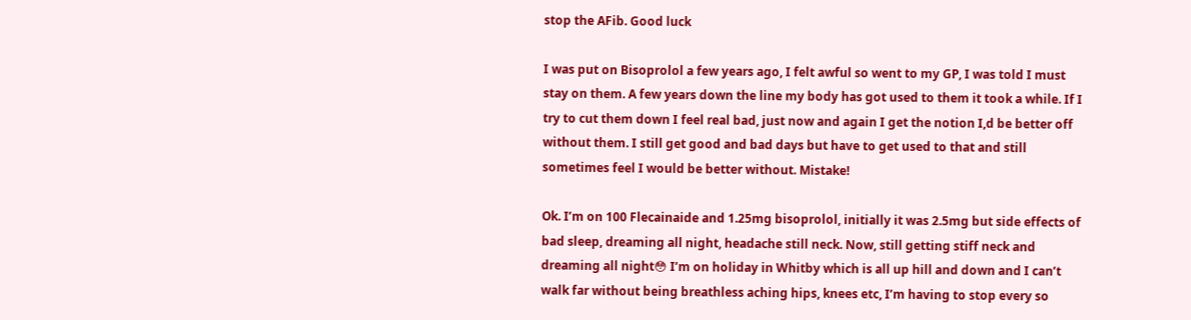stop the AFib. Good luck

I was put on Bisoprolol a few years ago, I felt awful so went to my GP, I was told I must stay on them. A few years down the line my body has got used to them it took a while. If I try to cut them down I feel real bad, just now and again I get the notion I,d be better off without them. I still get good and bad days but have to get used to that and still sometimes feel I would be better without. Mistake!

Ok. I’m on 100 Flecainaide and 1.25mg bisoprolol, initially it was 2.5mg but side effects of bad sleep, dreaming all night, headache still neck. Now, still getting stiff neck and dreaming all night😳 I’m on holiday in Whitby which is all up hill and down and I can’t walk far without being breathless aching hips, knees etc, I’m having to stop every so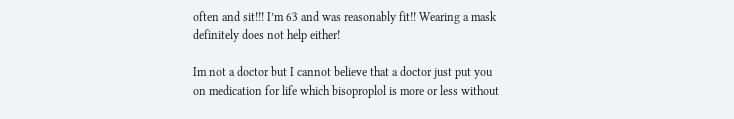often and sit!!! I’m 63 and was reasonably fit!! Wearing a mask definitely does not help either!

Im not a doctor but I cannot believe that a doctor just put you on medication for life which bisoproplol is more or less without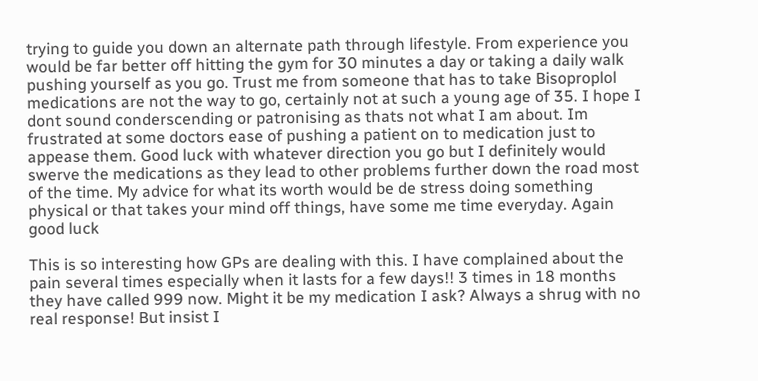trying to guide you down an alternate path through lifestyle. From experience you would be far better off hitting the gym for 30 minutes a day or taking a daily walk pushing yourself as you go. Trust me from someone that has to take Bisoproplol medications are not the way to go, certainly not at such a young age of 35. I hope I dont sound conderscending or patronising as thats not what I am about. Im frustrated at some doctors ease of pushing a patient on to medication just to appease them. Good luck with whatever direction you go but I definitely would swerve the medications as they lead to other problems further down the road most of the time. My advice for what its worth would be de stress doing something physical or that takes your mind off things, have some me time everyday. Again good luck

This is so interesting how GPs are dealing with this. I have complained about the pain several times especially when it lasts for a few days!! 3 times in 18 months they have called 999 now. Might it be my medication I ask? Always a shrug with no real response! But insist I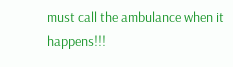must call the ambulance when it happens!!!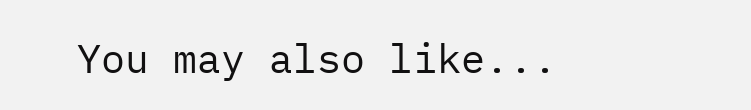You may also like...